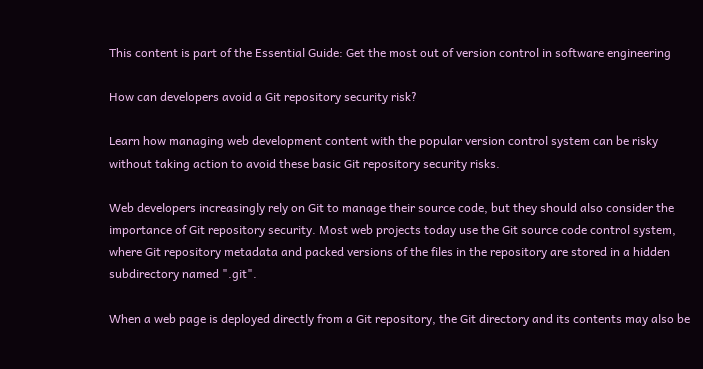This content is part of the Essential Guide: Get the most out of version control in software engineering

How can developers avoid a Git repository security risk?

Learn how managing web development content with the popular version control system can be risky without taking action to avoid these basic Git repository security risks.

Web developers increasingly rely on Git to manage their source code, but they should also consider the importance of Git repository security. Most web projects today use the Git source code control system, where Git repository metadata and packed versions of the files in the repository are stored in a hidden subdirectory named ".git".

When a web page is deployed directly from a Git repository, the Git directory and its contents may also be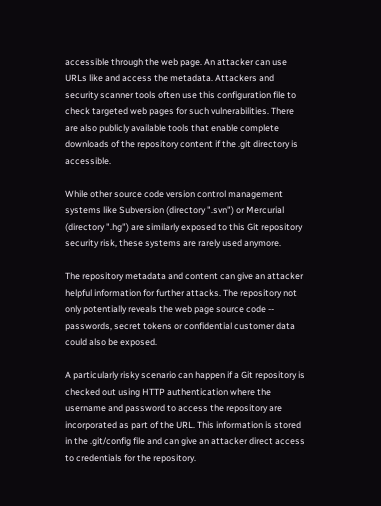accessible through the web page. An attacker can use URLs like and access the metadata. Attackers and security scanner tools often use this configuration file to check targeted web pages for such vulnerabilities. There are also publicly available tools that enable complete downloads of the repository content if the .git directory is accessible.

While other source code version control management systems like Subversion (directory ".svn") or Mercurial (directory ".hg") are similarly exposed to this Git repository security risk, these systems are rarely used anymore.

The repository metadata and content can give an attacker helpful information for further attacks. The repository not only potentially reveals the web page source code -- passwords, secret tokens or confidential customer data could also be exposed.

A particularly risky scenario can happen if a Git repository is checked out using HTTP authentication where the username and password to access the repository are incorporated as part of the URL. This information is stored in the .git/config file and can give an attacker direct access to credentials for the repository.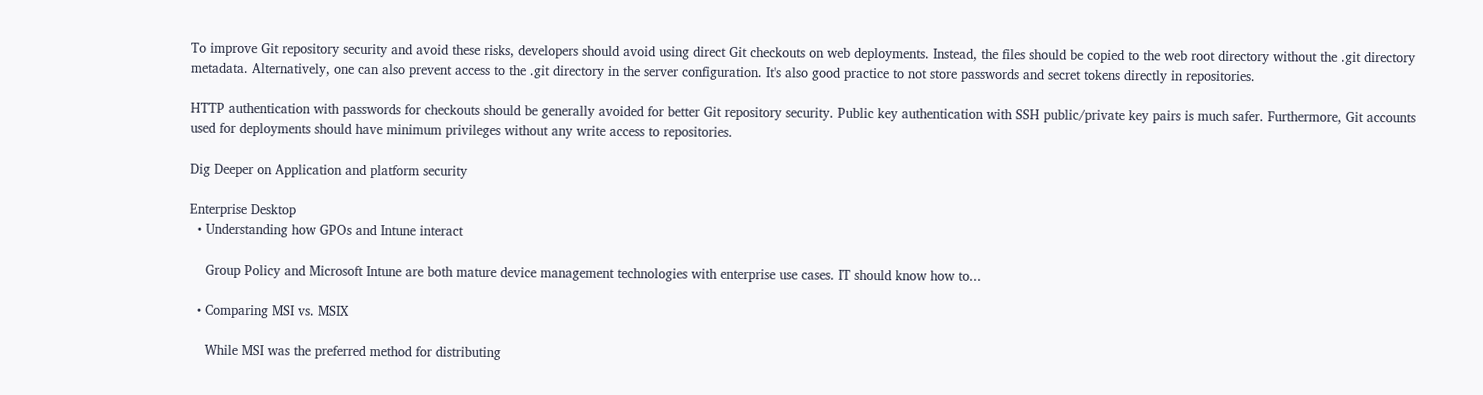To improve Git repository security and avoid these risks, developers should avoid using direct Git checkouts on web deployments. Instead, the files should be copied to the web root directory without the .git directory metadata. Alternatively, one can also prevent access to the .git directory in the server configuration. It's also good practice to not store passwords and secret tokens directly in repositories.

HTTP authentication with passwords for checkouts should be generally avoided for better Git repository security. Public key authentication with SSH public/private key pairs is much safer. Furthermore, Git accounts used for deployments should have minimum privileges without any write access to repositories.

Dig Deeper on Application and platform security

Enterprise Desktop
  • Understanding how GPOs and Intune interact

    Group Policy and Microsoft Intune are both mature device management technologies with enterprise use cases. IT should know how to...

  • Comparing MSI vs. MSIX

    While MSI was the preferred method for distributing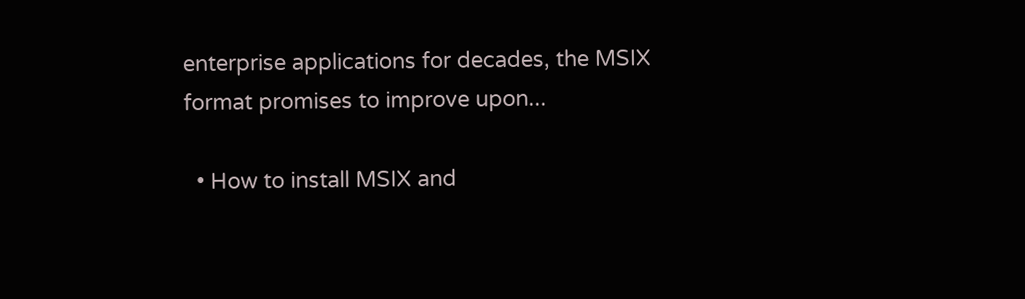enterprise applications for decades, the MSIX format promises to improve upon...

  • How to install MSIX and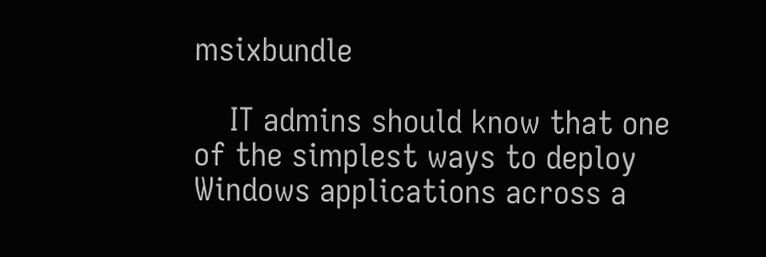msixbundle

    IT admins should know that one of the simplest ways to deploy Windows applications across a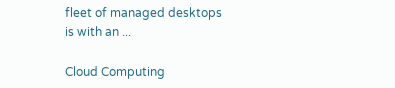fleet of managed desktops is with an ...

Cloud Computing